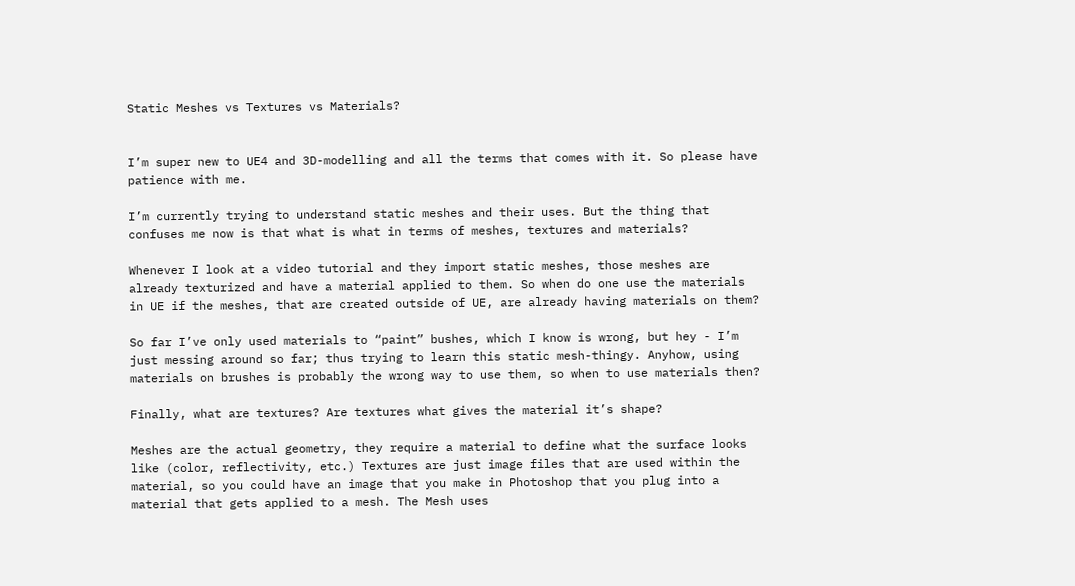Static Meshes vs Textures vs Materials?


I’m super new to UE4 and 3D-modelling and all the terms that comes with it. So please have patience with me.

I’m currently trying to understand static meshes and their uses. But the thing that confuses me now is that what is what in terms of meshes, textures and materials?

Whenever I look at a video tutorial and they import static meshes, those meshes are already texturized and have a material applied to them. So when do one use the materials in UE if the meshes, that are created outside of UE, are already having materials on them?

So far I’ve only used materials to “paint” bushes, which I know is wrong, but hey - I’m just messing around so far; thus trying to learn this static mesh-thingy. Anyhow, using materials on brushes is probably the wrong way to use them, so when to use materials then?

Finally, what are textures? Are textures what gives the material it’s shape?

Meshes are the actual geometry, they require a material to define what the surface looks like (color, reflectivity, etc.) Textures are just image files that are used within the material, so you could have an image that you make in Photoshop that you plug into a material that gets applied to a mesh. The Mesh uses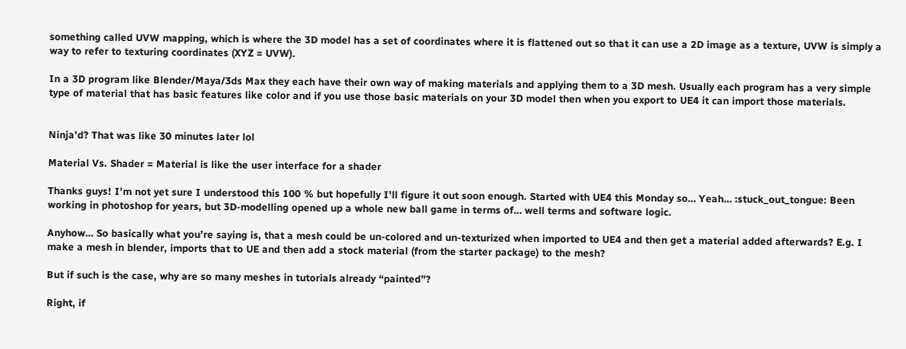something called UVW mapping, which is where the 3D model has a set of coordinates where it is flattened out so that it can use a 2D image as a texture, UVW is simply a way to refer to texturing coordinates (XYZ = UVW).

In a 3D program like Blender/Maya/3ds Max they each have their own way of making materials and applying them to a 3D mesh. Usually each program has a very simple type of material that has basic features like color and if you use those basic materials on your 3D model then when you export to UE4 it can import those materials.


Ninja’d? That was like 30 minutes later lol

Material Vs. Shader = Material is like the user interface for a shader

Thanks guys! I’m not yet sure I understood this 100 % but hopefully I’ll figure it out soon enough. Started with UE4 this Monday so… Yeah… :stuck_out_tongue: Been working in photoshop for years, but 3D-modelling opened up a whole new ball game in terms of… well terms and software logic.

Anyhow… So basically what you’re saying is, that a mesh could be un-colored and un-texturized when imported to UE4 and then get a material added afterwards? E.g. I make a mesh in blender, imports that to UE and then add a stock material (from the starter package) to the mesh?

But if such is the case, why are so many meshes in tutorials already “painted”?

Right, if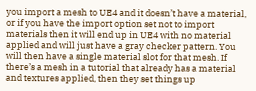you import a mesh to UE4 and it doesn’t have a material, or if you have the import option set not to import materials then it will end up in UE4 with no material applied and will just have a gray checker pattern. You will then have a single material slot for that mesh. If there’s a mesh in a tutorial that already has a material and textures applied, then they set things up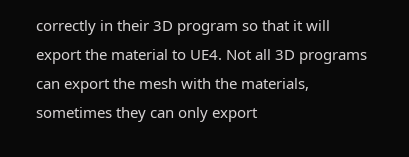correctly in their 3D program so that it will export the material to UE4. Not all 3D programs can export the mesh with the materials, sometimes they can only export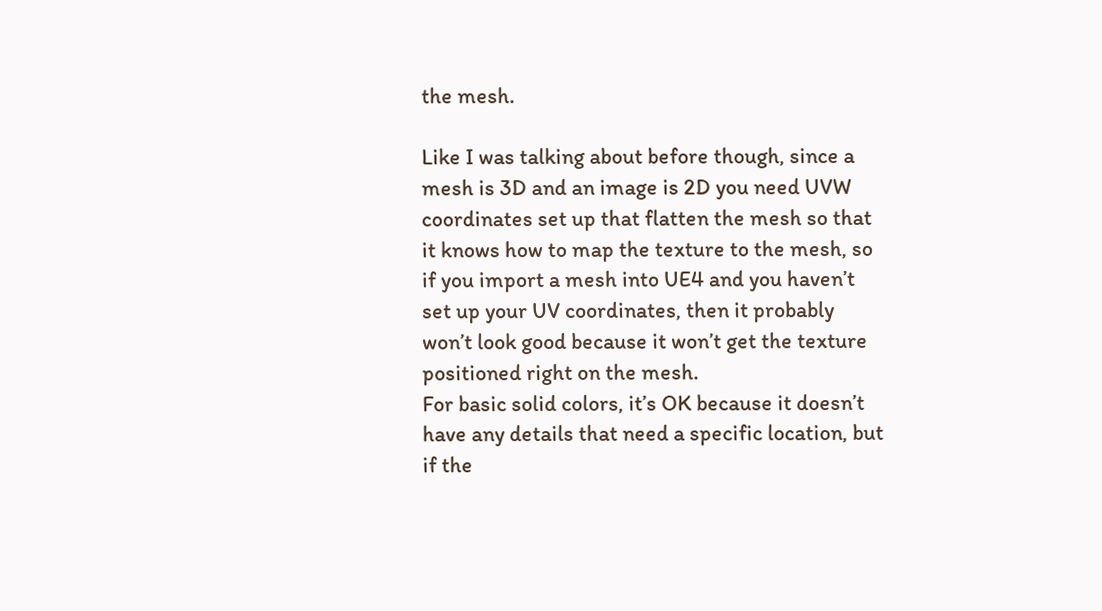the mesh.

Like I was talking about before though, since a mesh is 3D and an image is 2D you need UVW coordinates set up that flatten the mesh so that it knows how to map the texture to the mesh, so if you import a mesh into UE4 and you haven’t set up your UV coordinates, then it probably won’t look good because it won’t get the texture positioned right on the mesh.
For basic solid colors, it’s OK because it doesn’t have any details that need a specific location, but if the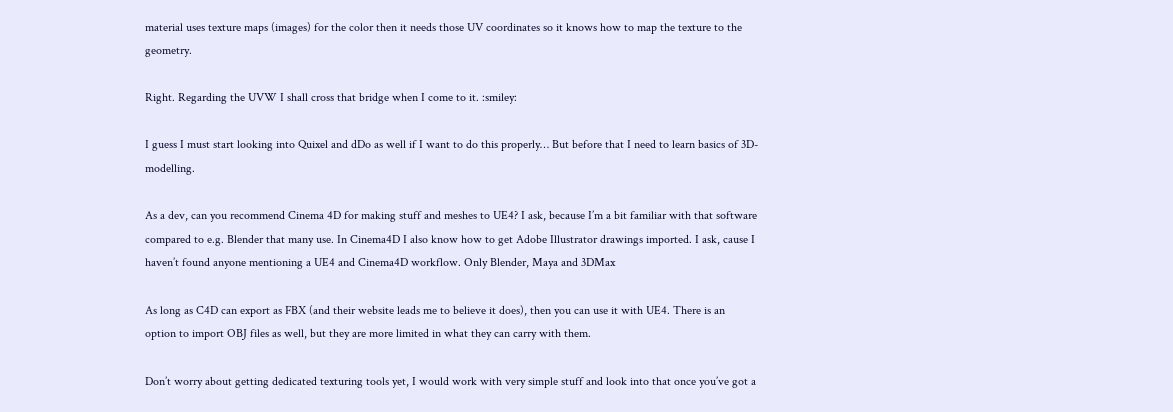material uses texture maps (images) for the color then it needs those UV coordinates so it knows how to map the texture to the geometry.

Right. Regarding the UVW I shall cross that bridge when I come to it. :smiley:

I guess I must start looking into Quixel and dDo as well if I want to do this properly… But before that I need to learn basics of 3D-modelling.

As a dev, can you recommend Cinema 4D for making stuff and meshes to UE4? I ask, because I’m a bit familiar with that software compared to e.g. Blender that many use. In Cinema4D I also know how to get Adobe Illustrator drawings imported. I ask, cause I haven’t found anyone mentioning a UE4 and Cinema4D workflow. Only Blender, Maya and 3DMax

As long as C4D can export as FBX (and their website leads me to believe it does), then you can use it with UE4. There is an option to import OBJ files as well, but they are more limited in what they can carry with them.

Don’t worry about getting dedicated texturing tools yet, I would work with very simple stuff and look into that once you’ve got a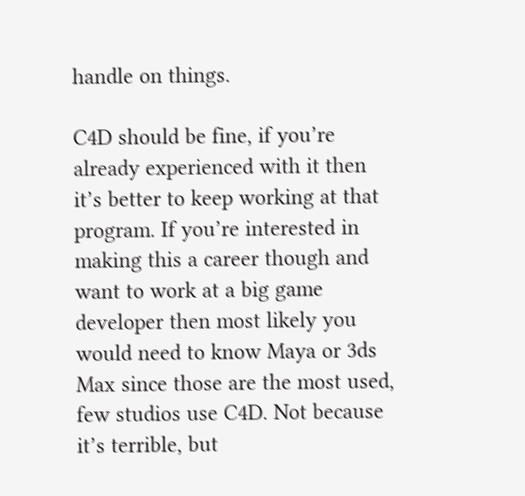handle on things.

C4D should be fine, if you’re already experienced with it then it’s better to keep working at that program. If you’re interested in making this a career though and want to work at a big game developer then most likely you would need to know Maya or 3ds Max since those are the most used, few studios use C4D. Not because it’s terrible, but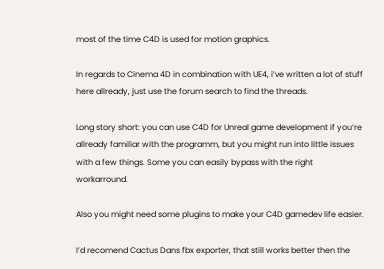most of the time C4D is used for motion graphics.

In regards to Cinema 4D in combination with UE4, i’ve written a lot of stuff here allready, just use the forum search to find the threads.

Long story short: you can use C4D for Unreal game development if you’re allready familiar with the programm, but you might run into little issues with a few things. Some you can easily bypass with the right workarround.

Also you might need some plugins to make your C4D gamedev life easier.

I’d recomend Cactus Dans fbx exporter, that still works better then the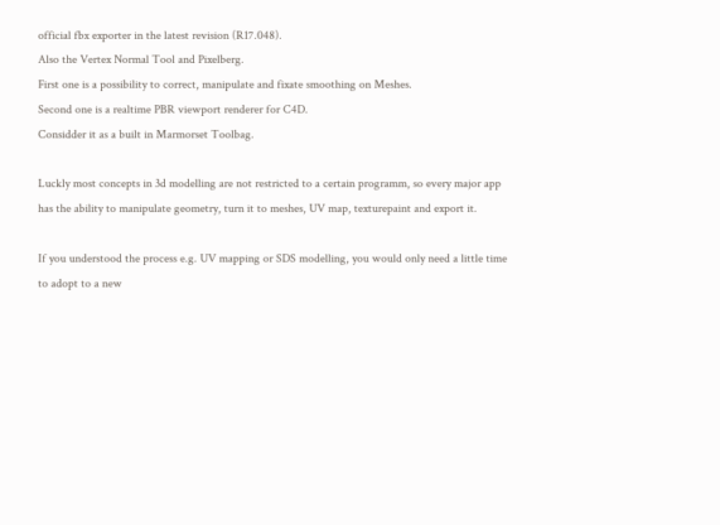official fbx exporter in the latest revision (R17.048).
Also the Vertex Normal Tool and Pixelberg.
First one is a possibility to correct, manipulate and fixate smoothing on Meshes.
Second one is a realtime PBR viewport renderer for C4D.
Considder it as a built in Marmorset Toolbag.

Luckly most concepts in 3d modelling are not restricted to a certain programm, so every major app has the ability to manipulate geometry, turn it to meshes, UV map, texturepaint and export it.

If you understood the process e.g. UV mapping or SDS modelling, you would only need a little time to adopt to a new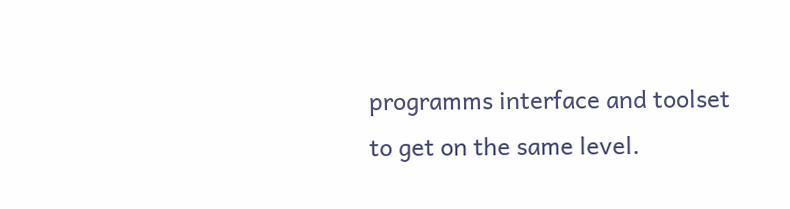programms interface and toolset to get on the same level.